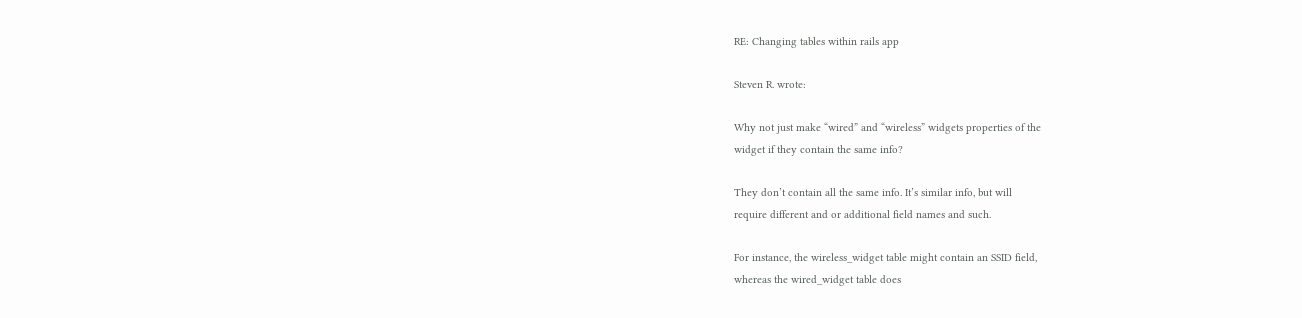RE: Changing tables within rails app

Steven R. wrote:

Why not just make “wired” and “wireless” widgets properties of the
widget if they contain the same info?

They don’t contain all the same info. It’s similar info, but will
require different and or additional field names and such.

For instance, the wireless_widget table might contain an SSID field,
whereas the wired_widget table does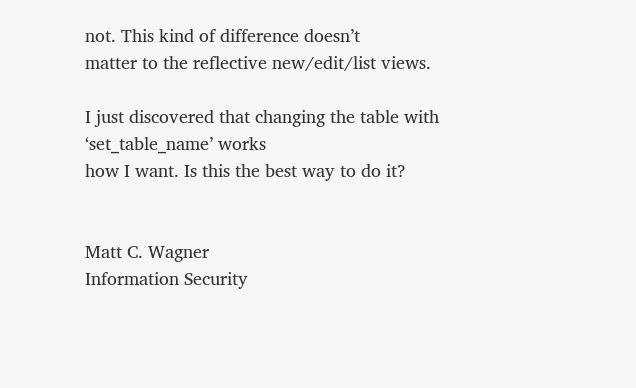not. This kind of difference doesn’t
matter to the reflective new/edit/list views.

I just discovered that changing the table with ‘set_table_name’ works
how I want. Is this the best way to do it?


Matt C. Wagner
Information Security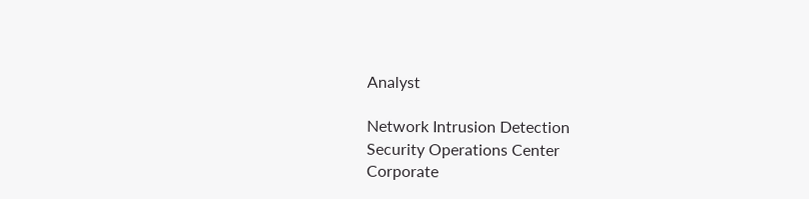Analyst

Network Intrusion Detection
Security Operations Center
Corporate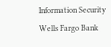Information Security
Wells Fargo Bank